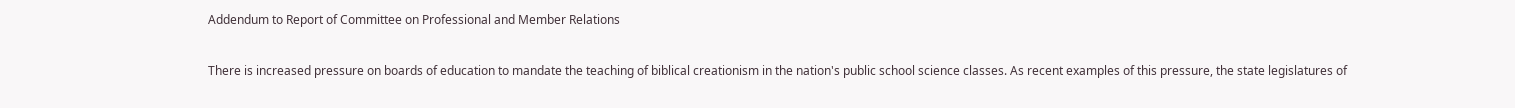Addendum to Report of Committee on Professional and Member Relations

There is increased pressure on boards of education to mandate the teaching of biblical creationism in the nation's public school science classes. As recent examples of this pressure, the state legislatures of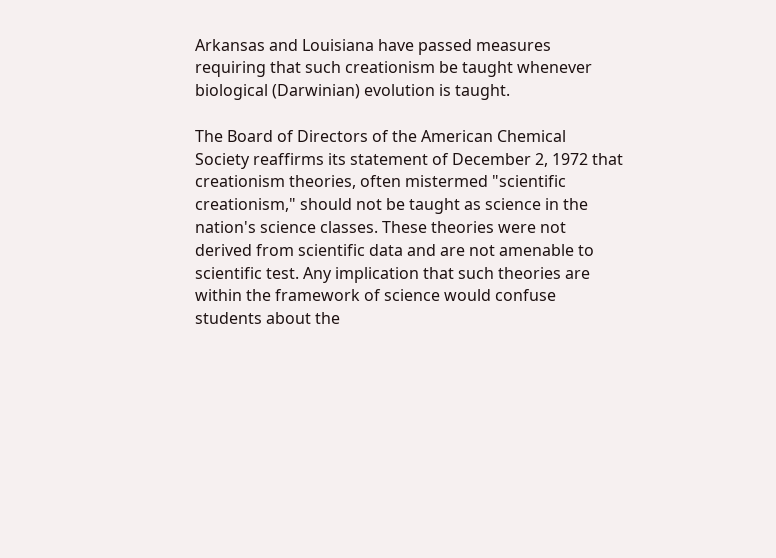Arkansas and Louisiana have passed measures requiring that such creationism be taught whenever biological (Darwinian) evolution is taught.

The Board of Directors of the American Chemical Society reaffirms its statement of December 2, 1972 that creationism theories, often mistermed "scientific creationism," should not be taught as science in the nation's science classes. These theories were not derived from scientific data and are not amenable to scientific test. Any implication that such theories are within the framework of science would confuse students about the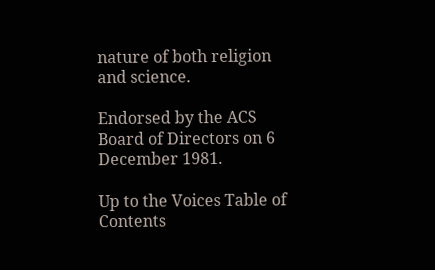nature of both religion and science.

Endorsed by the ACS Board of Directors on 6 December 1981.

Up to the Voices Table of Contents